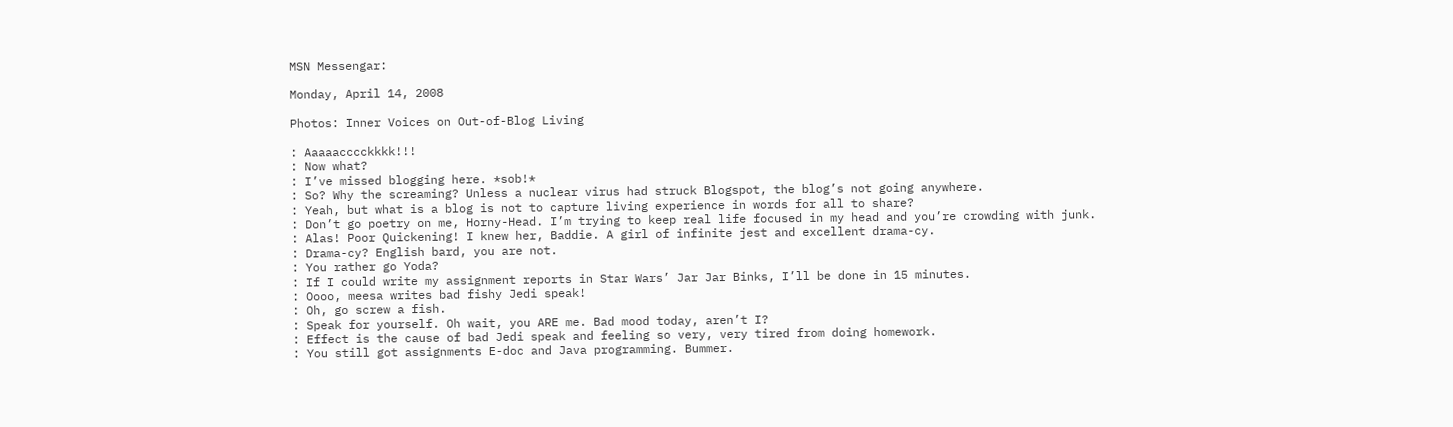MSN Messengar:

Monday, April 14, 2008

Photos: Inner Voices on Out-of-Blog Living

: Aaaaacccckkkk!!!
: Now what?
: I’ve missed blogging here. *sob!*
: So? Why the screaming? Unless a nuclear virus had struck Blogspot, the blog’s not going anywhere.
: Yeah, but what is a blog is not to capture living experience in words for all to share?
: Don’t go poetry on me, Horny-Head. I’m trying to keep real life focused in my head and you’re crowding with junk.
: Alas! Poor Quickening! I knew her, Baddie. A girl of infinite jest and excellent drama-cy.
: Drama-cy? English bard, you are not.
: You rather go Yoda?
: If I could write my assignment reports in Star Wars’ Jar Jar Binks, I’ll be done in 15 minutes.
: Oooo, meesa writes bad fishy Jedi speak!
: Oh, go screw a fish.
: Speak for yourself. Oh wait, you ARE me. Bad mood today, aren’t I?
: Effect is the cause of bad Jedi speak and feeling so very, very tired from doing homework.
: You still got assignments E-doc and Java programming. Bummer.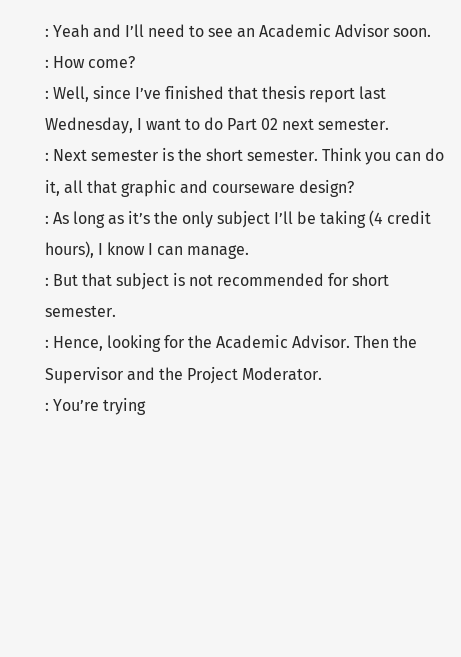: Yeah and I’ll need to see an Academic Advisor soon.
: How come?
: Well, since I’ve finished that thesis report last Wednesday, I want to do Part 02 next semester.
: Next semester is the short semester. Think you can do it, all that graphic and courseware design?
: As long as it’s the only subject I’ll be taking (4 credit hours), I know I can manage.
: But that subject is not recommended for short semester.
: Hence, looking for the Academic Advisor. Then the Supervisor and the Project Moderator.
: You’re trying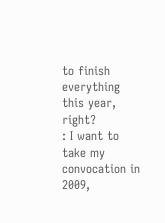to finish everything this year, right?
: I want to take my convocation in 2009,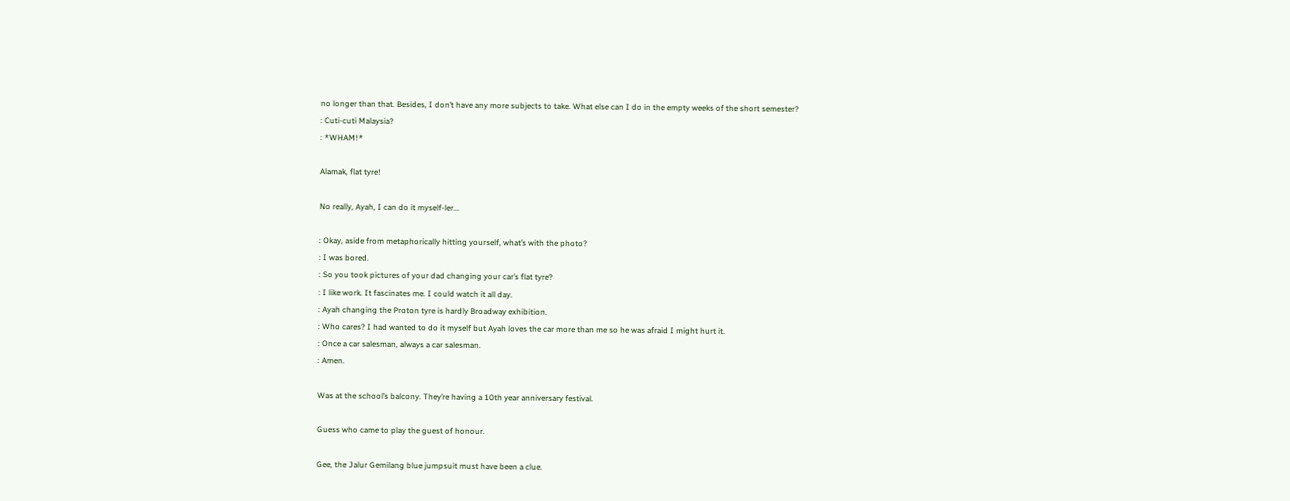no longer than that. Besides, I don’t have any more subjects to take. What else can I do in the empty weeks of the short semester?
: Cuti-cuti Malaysia?
: *WHAM!*

Alamak, flat tyre!

No really, Ayah, I can do it myself-ler...

: Okay, aside from metaphorically hitting yourself, what’s with the photo?
: I was bored.
: So you took pictures of your dad changing your car’s flat tyre?
: I like work. It fascinates me. I could watch it all day.
: Ayah changing the Proton tyre is hardly Broadway exhibition.
: Who cares? I had wanted to do it myself but Ayah loves the car more than me so he was afraid I might hurt it.
: Once a car salesman, always a car salesman.
: Amen.

Was at the school’s balcony. They’re having a 10th year anniversary festival.

Guess who came to play the guest of honour.

Gee, the Jalur Gemilang blue jumpsuit must have been a clue.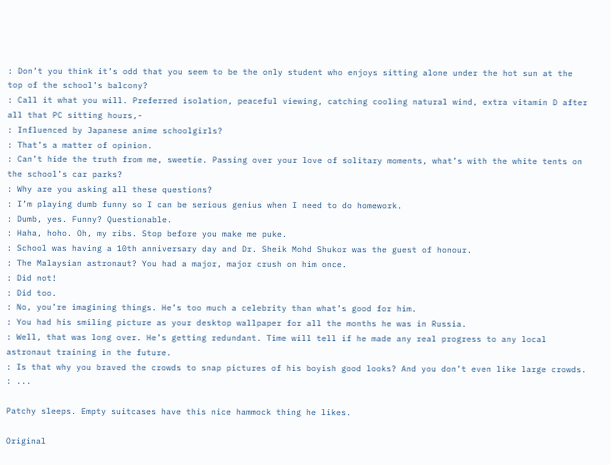: Don’t you think it’s odd that you seem to be the only student who enjoys sitting alone under the hot sun at the top of the school’s balcony?
: Call it what you will. Preferred isolation, peaceful viewing, catching cooling natural wind, extra vitamin D after all that PC sitting hours,-
: Influenced by Japanese anime schoolgirls?
: That’s a matter of opinion.
: Can’t hide the truth from me, sweetie. Passing over your love of solitary moments, what’s with the white tents on the school’s car parks?
: Why are you asking all these questions?
: I’m playing dumb funny so I can be serious genius when I need to do homework.
: Dumb, yes. Funny? Questionable.
: Haha, hoho. Oh, my ribs. Stop before you make me puke.
: School was having a 10th anniversary day and Dr. Sheik Mohd Shukor was the guest of honour.
: The Malaysian astronaut? You had a major, major crush on him once.
: Did not!
: Did too.
: No, you’re imagining things. He’s too much a celebrity than what’s good for him.
: You had his smiling picture as your desktop wallpaper for all the months he was in Russia.
: Well, that was long over. He’s getting redundant. Time will tell if he made any real progress to any local astronaut training in the future.
: Is that why you braved the crowds to snap pictures of his boyish good looks? And you don’t even like large crowds.
: ...

Patchy sleeps. Empty suitcases have this nice hammock thing he likes.

Original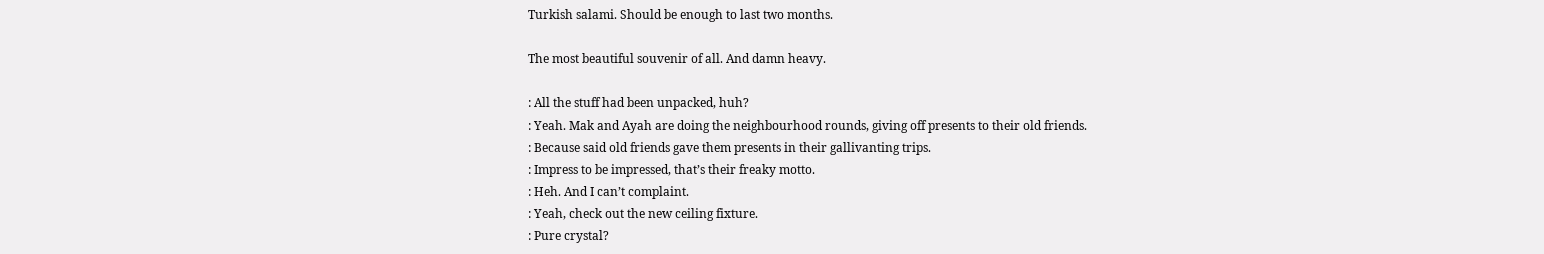Turkish salami. Should be enough to last two months.

The most beautiful souvenir of all. And damn heavy.

: All the stuff had been unpacked, huh?
: Yeah. Mak and Ayah are doing the neighbourhood rounds, giving off presents to their old friends.
: Because said old friends gave them presents in their gallivanting trips.
: Impress to be impressed, that’s their freaky motto.
: Heh. And I can’t complaint.
: Yeah, check out the new ceiling fixture.
: Pure crystal?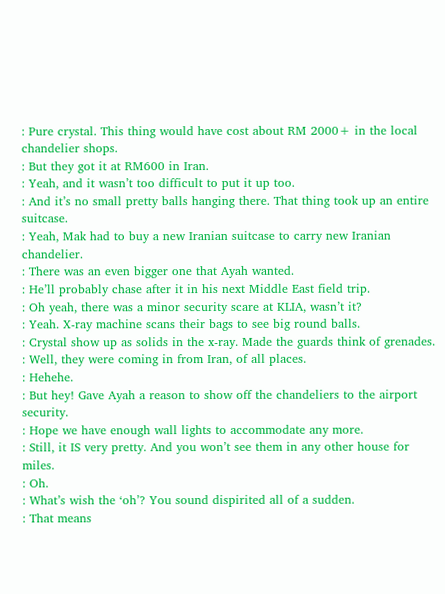: Pure crystal. This thing would have cost about RM 2000+ in the local chandelier shops.
: But they got it at RM600 in Iran.
: Yeah, and it wasn’t too difficult to put it up too.
: And it’s no small pretty balls hanging there. That thing took up an entire suitcase.
: Yeah, Mak had to buy a new Iranian suitcase to carry new Iranian chandelier.
: There was an even bigger one that Ayah wanted.
: He’ll probably chase after it in his next Middle East field trip.
: Oh yeah, there was a minor security scare at KLIA, wasn’t it?
: Yeah. X-ray machine scans their bags to see big round balls.
: Crystal show up as solids in the x-ray. Made the guards think of grenades.
: Well, they were coming in from Iran, of all places.
: Hehehe.
: But hey! Gave Ayah a reason to show off the chandeliers to the airport security.
: Hope we have enough wall lights to accommodate any more.
: Still, it IS very pretty. And you won’t see them in any other house for miles.
: Oh.
: What’s wish the ‘oh’? You sound dispirited all of a sudden.
: That means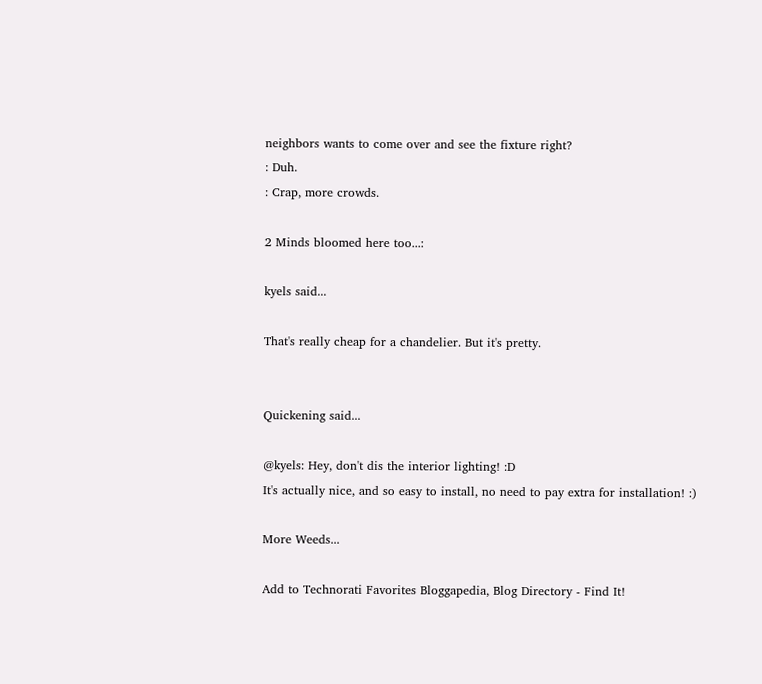neighbors wants to come over and see the fixture right?
: Duh.
: Crap, more crowds.

2 Minds bloomed here too...:

kyels said...

That's really cheap for a chandelier. But it's pretty.


Quickening said...

@kyels: Hey, don't dis the interior lighting! :D
It's actually nice, and so easy to install, no need to pay extra for installation! :)

More Weeds...

Add to Technorati Favorites Bloggapedia, Blog Directory - Find It!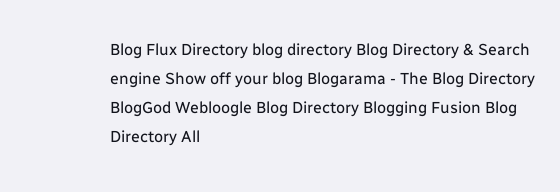Blog Flux Directory blog directory Blog Directory & Search engine Show off your blog Blogarama - The Blog Directory BlogGod Webloogle Blog Directory Blogging Fusion Blog Directory All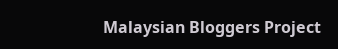Malaysian Bloggers Project